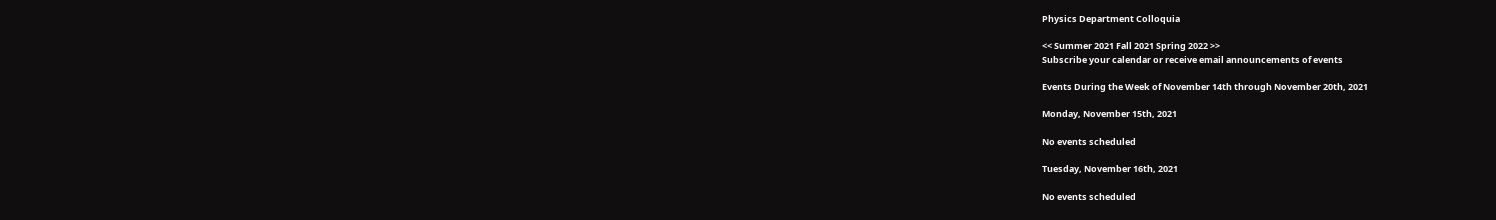Physics Department Colloquia

<< Summer 2021 Fall 2021 Spring 2022 >>
Subscribe your calendar or receive email announcements of events

Events During the Week of November 14th through November 20th, 2021

Monday, November 15th, 2021

No events scheduled

Tuesday, November 16th, 2021

No events scheduled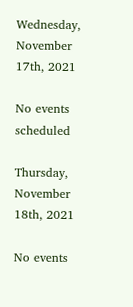Wednesday, November 17th, 2021

No events scheduled

Thursday, November 18th, 2021

No events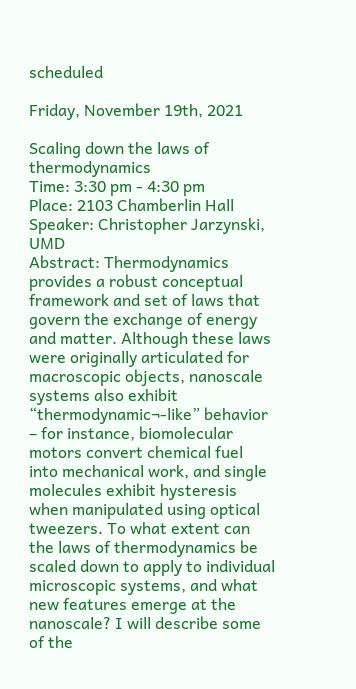scheduled

Friday, November 19th, 2021

Scaling down the laws of thermodynamics
Time: 3:30 pm - 4:30 pm
Place: 2103 Chamberlin Hall
Speaker: Christopher Jarzynski, UMD
Abstract: Thermodynamics provides a robust conceptual framework and set of laws that govern the exchange of energy and matter. Although these laws were originally articulated for macroscopic objects, nanoscale systems also exhibit “thermodynamic¬-like” behavior – for instance, biomolecular motors convert chemical fuel into mechanical work, and single molecules exhibit hysteresis when manipulated using optical tweezers. To what extent can the laws of thermodynamics be scaled down to apply to individual microscopic systems, and what new features emerge at the nanoscale? I will describe some of the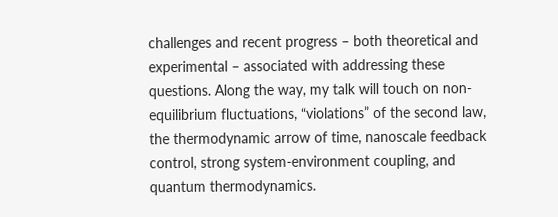challenges and recent progress – both theoretical and experimental – associated with addressing these questions. Along the way, my talk will touch on non-equilibrium fluctuations, “violations” of the second law, the thermodynamic arrow of time, nanoscale feedback control, strong system-environment coupling, and quantum thermodynamics.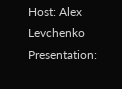Host: Alex Levchenko
Presentation: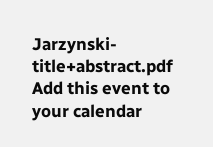Jarzynski-title+abstract.pdf
Add this event to your calendar